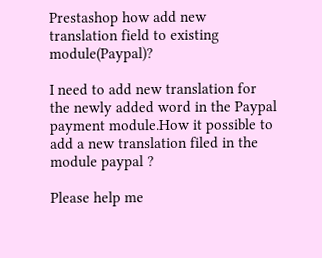Prestashop how add new translation field to existing module(Paypal)?

I need to add new translation for the newly added word in the Paypal payment module.How it possible to add a new translation filed in the module paypal ?

Please help me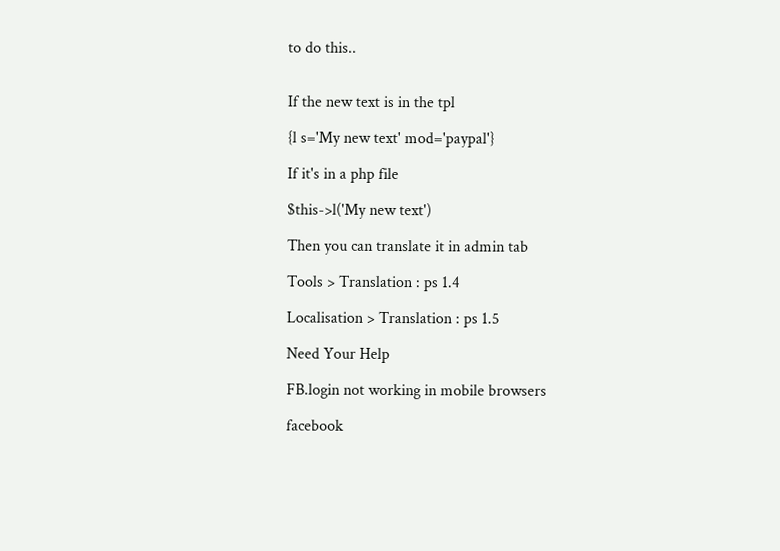to do this..


If the new text is in the tpl

{l s='My new text' mod='paypal'}

If it's in a php file

$this->l('My new text')

Then you can translate it in admin tab

Tools > Translation : ps 1.4

Localisation > Translation : ps 1.5

Need Your Help

FB.login not working in mobile browsers

facebook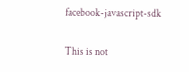facebook-javascript-sdk

This is not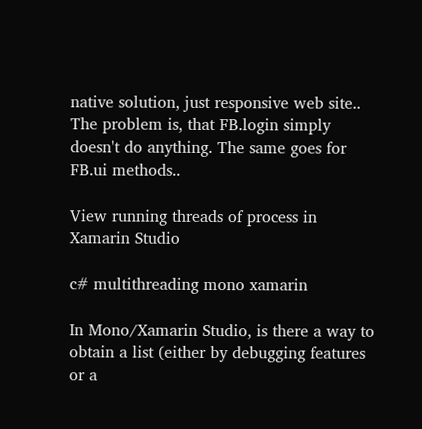native solution, just responsive web site.. The problem is, that FB.login simply doesn't do anything. The same goes for FB.ui methods..

View running threads of process in Xamarin Studio

c# multithreading mono xamarin

In Mono/Xamarin Studio, is there a way to obtain a list (either by debugging features or a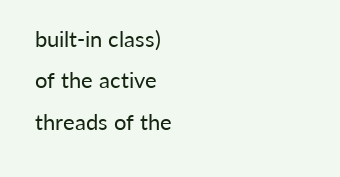built-in class) of the active threads of the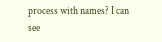process with names? I can see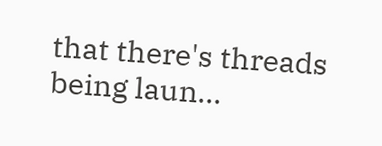that there's threads being laun...